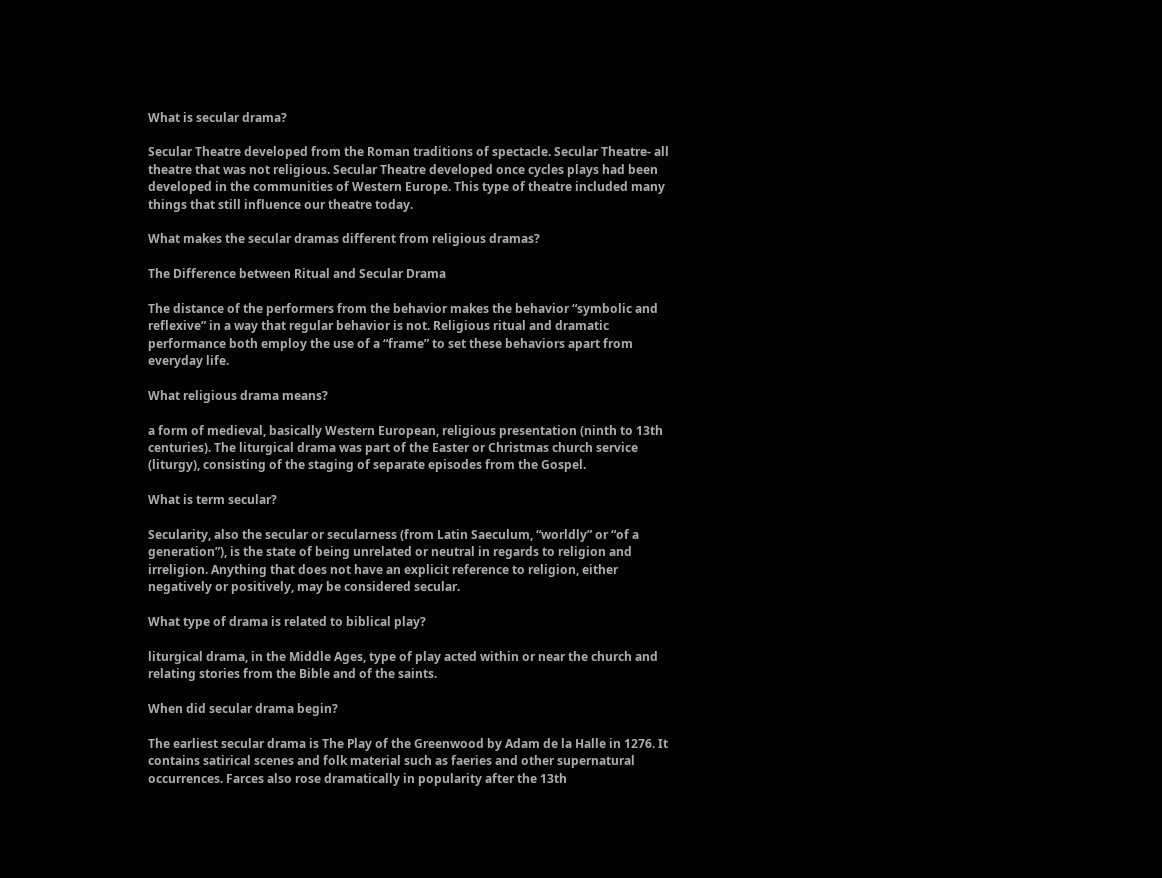What is secular drama?

Secular Theatre developed from the Roman traditions of spectacle. Secular Theatre- all theatre that was not religious. Secular Theatre developed once cycles plays had been developed in the communities of Western Europe. This type of theatre included many things that still influence our theatre today.

What makes the secular dramas different from religious dramas?

The Difference between Ritual and Secular Drama

The distance of the performers from the behavior makes the behavior “symbolic and reflexive” in a way that regular behavior is not. Religious ritual and dramatic performance both employ the use of a “frame” to set these behaviors apart from everyday life.

What religious drama means?

a form of medieval, basically Western European, religious presentation (ninth to 13th centuries). The liturgical drama was part of the Easter or Christmas church service (liturgy), consisting of the staging of separate episodes from the Gospel.

What is term secular?

Secularity, also the secular or secularness (from Latin Saeculum, “worldly” or “of a generation”), is the state of being unrelated or neutral in regards to religion and irreligion. Anything that does not have an explicit reference to religion, either negatively or positively, may be considered secular.

What type of drama is related to biblical play?

liturgical drama, in the Middle Ages, type of play acted within or near the church and relating stories from the Bible and of the saints.

When did secular drama begin?

The earliest secular drama is The Play of the Greenwood by Adam de la Halle in 1276. It contains satirical scenes and folk material such as faeries and other supernatural occurrences. Farces also rose dramatically in popularity after the 13th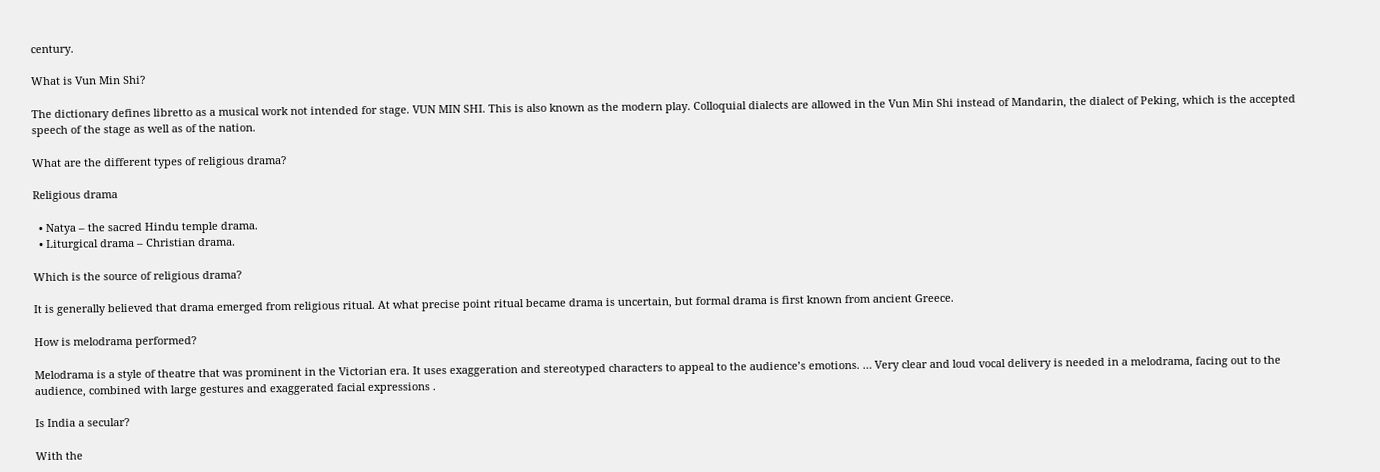century.

What is Vun Min Shi?

The dictionary defines libretto as a musical work not intended for stage. VUN MIN SHI. This is also known as the modern play. Colloquial dialects are allowed in the Vun Min Shi instead of Mandarin, the dialect of Peking, which is the accepted speech of the stage as well as of the nation.

What are the different types of religious drama?

Religious drama

  • Natya – the sacred Hindu temple drama.
  • Liturgical drama – Christian drama.

Which is the source of religious drama?

It is generally believed that drama emerged from religious ritual. At what precise point ritual became drama is uncertain, but formal drama is first known from ancient Greece.

How is melodrama performed?

Melodrama is a style of theatre that was prominent in the Victorian era. It uses exaggeration and stereotyped characters to appeal to the audience’s emotions. … Very clear and loud vocal delivery is needed in a melodrama, facing out to the audience, combined with large gestures and exaggerated facial expressions .

Is India a secular?

With the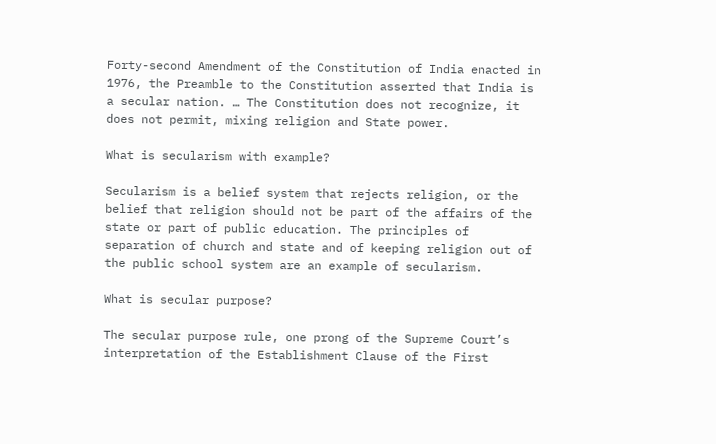Forty-second Amendment of the Constitution of India enacted in 1976, the Preamble to the Constitution asserted that India is a secular nation. … The Constitution does not recognize, it does not permit, mixing religion and State power.

What is secularism with example?

Secularism is a belief system that rejects religion, or the belief that religion should not be part of the affairs of the state or part of public education. The principles of separation of church and state and of keeping religion out of the public school system are an example of secularism.

What is secular purpose?

The secular purpose rule, one prong of the Supreme Court’s interpretation of the Establishment Clause of the First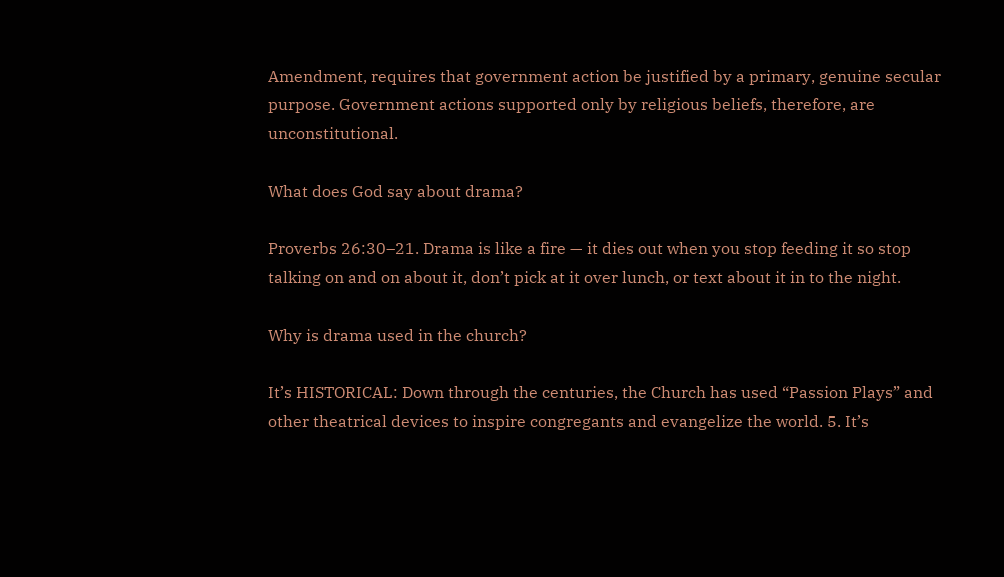Amendment, requires that government action be justified by a primary, genuine secular purpose. Government actions supported only by religious beliefs, therefore, are unconstitutional.

What does God say about drama?

Proverbs 26:30–21. Drama is like a fire — it dies out when you stop feeding it so stop talking on and on about it, don’t pick at it over lunch, or text about it in to the night.

Why is drama used in the church?

It’s HISTORICAL: Down through the centuries, the Church has used “Passion Plays” and other theatrical devices to inspire congregants and evangelize the world. 5. It’s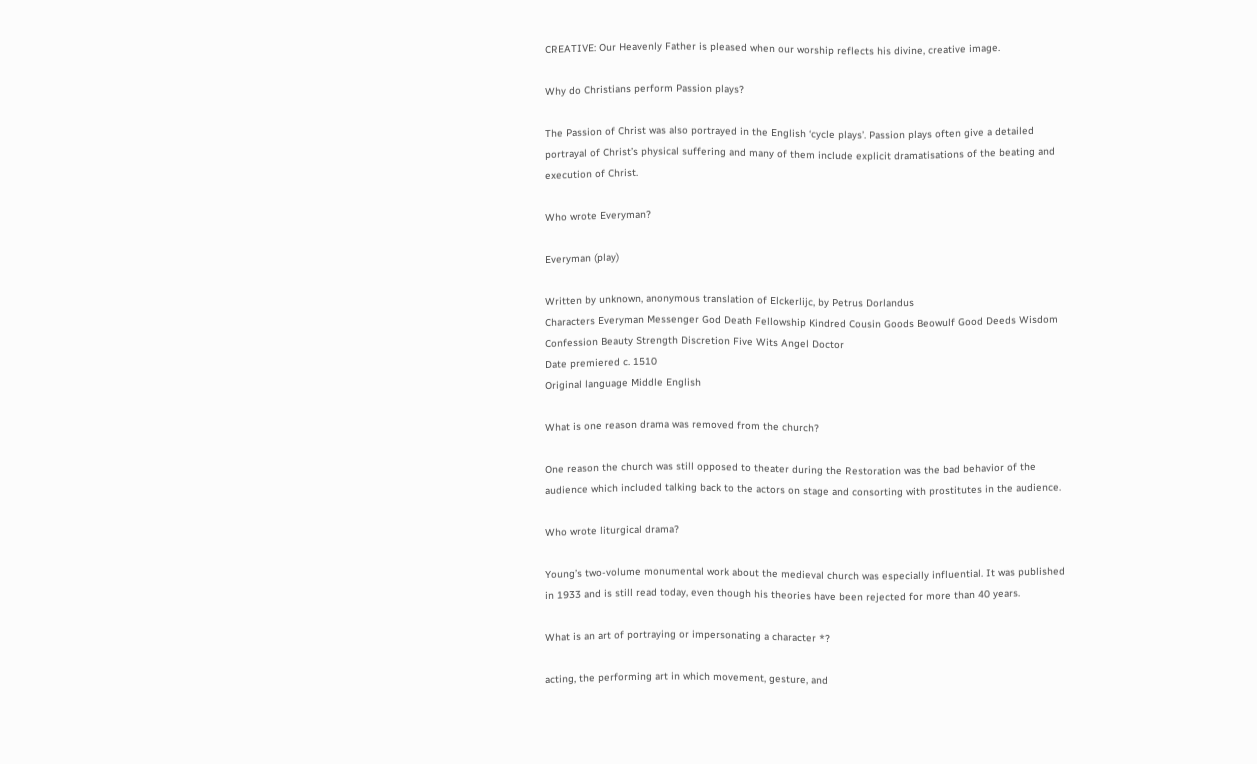CREATIVE: Our Heavenly Father is pleased when our worship reflects his divine, creative image.

Why do Christians perform Passion plays?

The Passion of Christ was also portrayed in the English ‘cycle plays’. Passion plays often give a detailed portrayal of Christ’s physical suffering and many of them include explicit dramatisations of the beating and execution of Christ.

Who wrote Everyman?

Everyman (play)

Written by unknown, anonymous translation of Elckerlijc, by Petrus Dorlandus
Characters Everyman Messenger God Death Fellowship Kindred Cousin Goods Beowulf Good Deeds Wisdom Confession Beauty Strength Discretion Five Wits Angel Doctor
Date premiered c. 1510
Original language Middle English

What is one reason drama was removed from the church?

One reason the church was still opposed to theater during the Restoration was the bad behavior of the audience which included talking back to the actors on stage and consorting with prostitutes in the audience.

Who wrote liturgical drama?

Young’s two-volume monumental work about the medieval church was especially influential. It was published in 1933 and is still read today, even though his theories have been rejected for more than 40 years.

What is an art of portraying or impersonating a character *?

acting, the performing art in which movement, gesture, and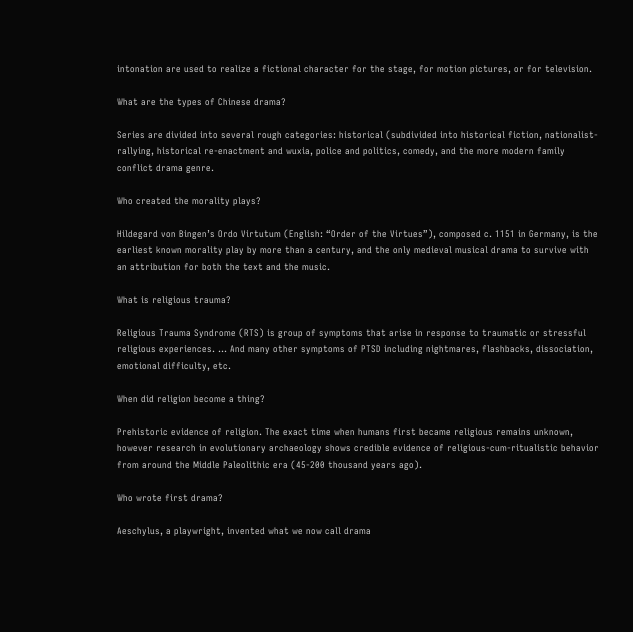intonation are used to realize a fictional character for the stage, for motion pictures, or for television.

What are the types of Chinese drama?

Series are divided into several rough categories: historical (subdivided into historical fiction, nationalist-rallying, historical re-enactment and wuxia, police and politics, comedy, and the more modern family conflict drama genre.

Who created the morality plays?

Hildegard von Bingen’s Ordo Virtutum (English: “Order of the Virtues”), composed c. 1151 in Germany, is the earliest known morality play by more than a century, and the only medieval musical drama to survive with an attribution for both the text and the music.

What is religious trauma?

Religious Trauma Syndrome (RTS) is group of symptoms that arise in response to traumatic or stressful religious experiences. … And many other symptoms of PTSD including nightmares, flashbacks, dissociation, emotional difficulty, etc.

When did religion become a thing?

Prehistoric evidence of religion. The exact time when humans first became religious remains unknown, however research in evolutionary archaeology shows credible evidence of religious-cum-ritualistic behavior from around the Middle Paleolithic era (45-200 thousand years ago).

Who wrote first drama?

Aeschylus, a playwright, invented what we now call drama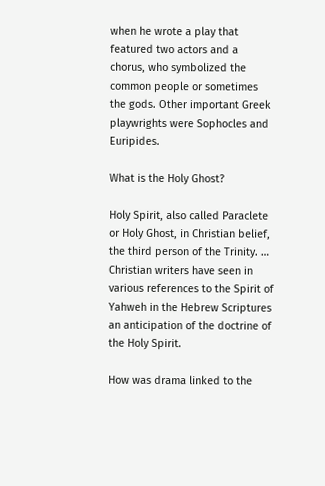when he wrote a play that featured two actors and a chorus, who symbolized the common people or sometimes the gods. Other important Greek playwrights were Sophocles and Euripides.

What is the Holy Ghost?

Holy Spirit, also called Paraclete or Holy Ghost, in Christian belief, the third person of the Trinity. … Christian writers have seen in various references to the Spirit of Yahweh in the Hebrew Scriptures an anticipation of the doctrine of the Holy Spirit.

How was drama linked to the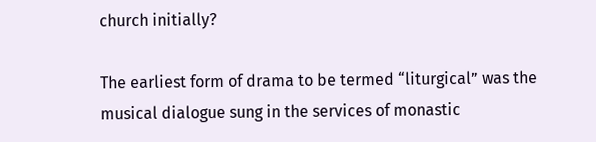church initially?

The earliest form of drama to be termed “liturgical” was the musical dialogue sung in the services of monastic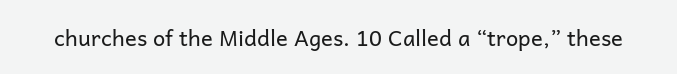churches of the Middle Ages. 10 Called a “trope,” these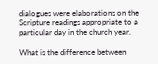dialogues were elaborations on the Scripture readings appropriate to a particular day in the church year.

What is the difference between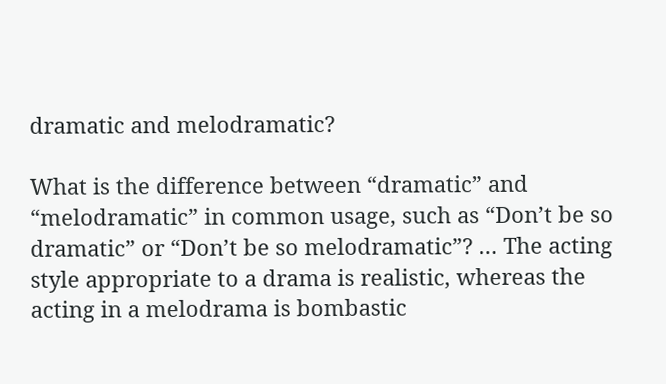dramatic and melodramatic?

What is the difference between “dramatic” and “melodramatic” in common usage, such as “Don’t be so dramatic” or “Don’t be so melodramatic”? … The acting style appropriate to a drama is realistic, whereas the acting in a melodrama is bombastic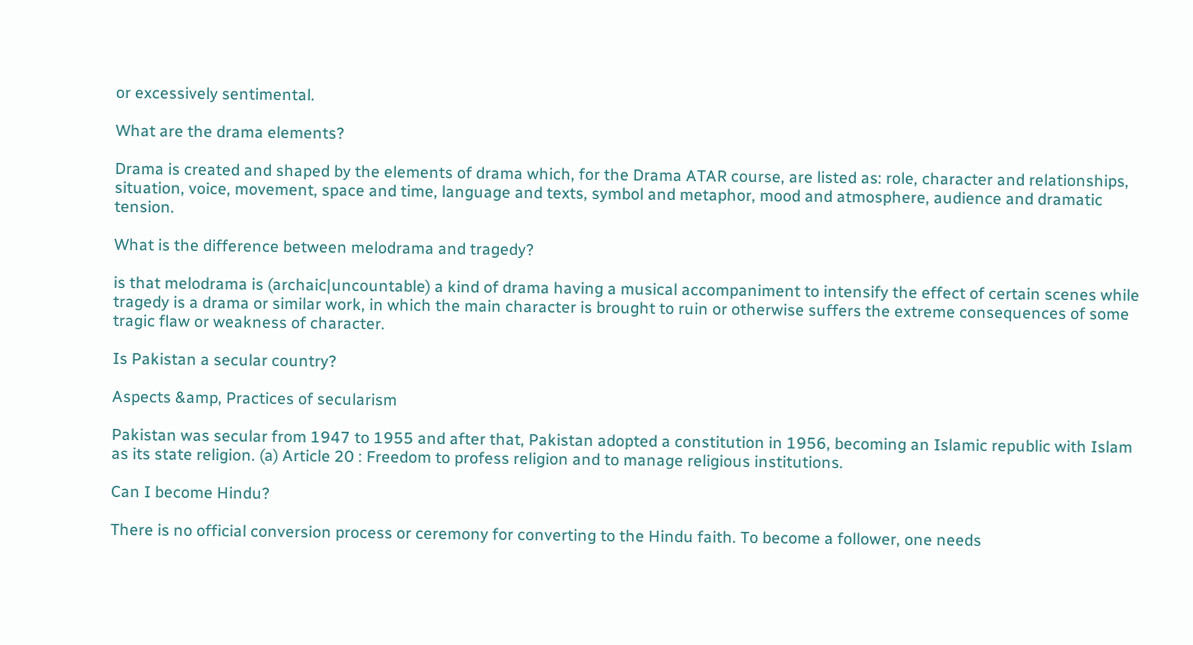or excessively sentimental.

What are the drama elements?

Drama is created and shaped by the elements of drama which, for the Drama ATAR course, are listed as: role, character and relationships, situation, voice, movement, space and time, language and texts, symbol and metaphor, mood and atmosphere, audience and dramatic tension.

What is the difference between melodrama and tragedy?

is that melodrama is (archaic|uncountable) a kind of drama having a musical accompaniment to intensify the effect of certain scenes while tragedy is a drama or similar work, in which the main character is brought to ruin or otherwise suffers the extreme consequences of some tragic flaw or weakness of character.

Is Pakistan a secular country?

Aspects &amp, Practices of secularism

Pakistan was secular from 1947 to 1955 and after that, Pakistan adopted a constitution in 1956, becoming an Islamic republic with Islam as its state religion. (a) Article 20 : Freedom to profess religion and to manage religious institutions.

Can I become Hindu?

There is no official conversion process or ceremony for converting to the Hindu faith. To become a follower, one needs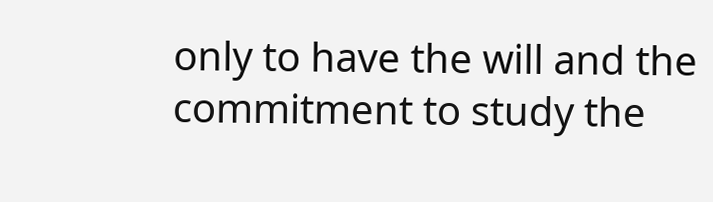only to have the will and the commitment to study the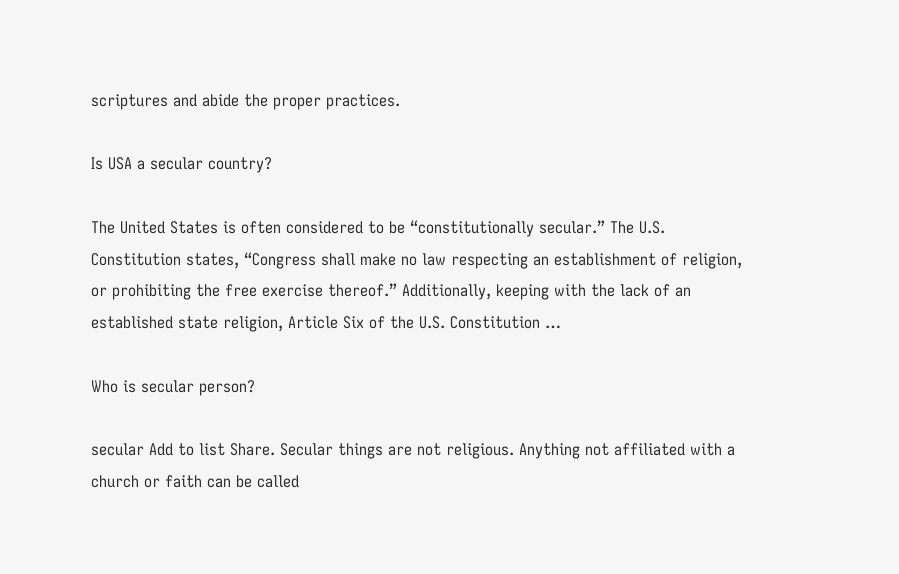scriptures and abide the proper practices.

Is USA a secular country?

The United States is often considered to be “constitutionally secular.” The U.S. Constitution states, “Congress shall make no law respecting an establishment of religion, or prohibiting the free exercise thereof.” Additionally, keeping with the lack of an established state religion, Article Six of the U.S. Constitution …

Who is secular person?

secular Add to list Share. Secular things are not religious. Anything not affiliated with a church or faith can be called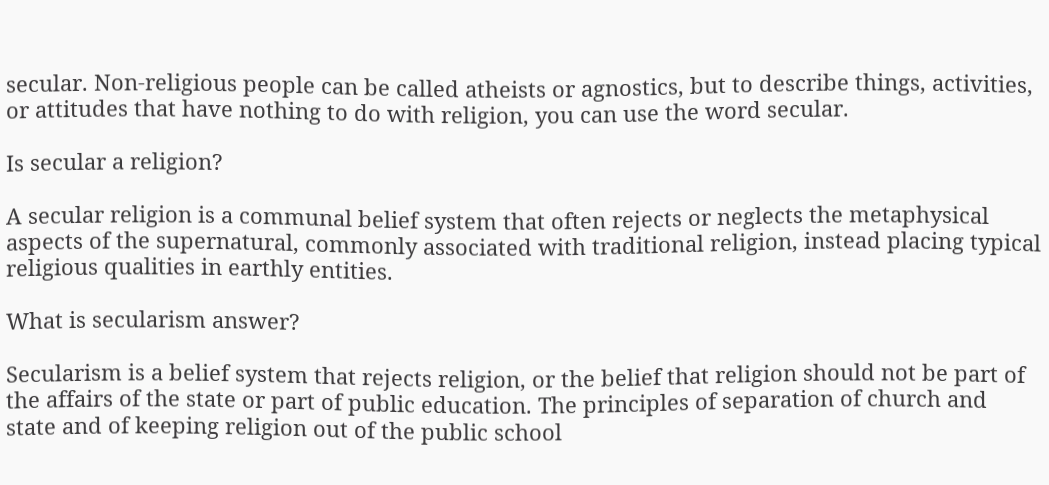secular. Non-religious people can be called atheists or agnostics, but to describe things, activities, or attitudes that have nothing to do with religion, you can use the word secular.

Is secular a religion?

A secular religion is a communal belief system that often rejects or neglects the metaphysical aspects of the supernatural, commonly associated with traditional religion, instead placing typical religious qualities in earthly entities.

What is secularism answer?

Secularism is a belief system that rejects religion, or the belief that religion should not be part of the affairs of the state or part of public education. The principles of separation of church and state and of keeping religion out of the public school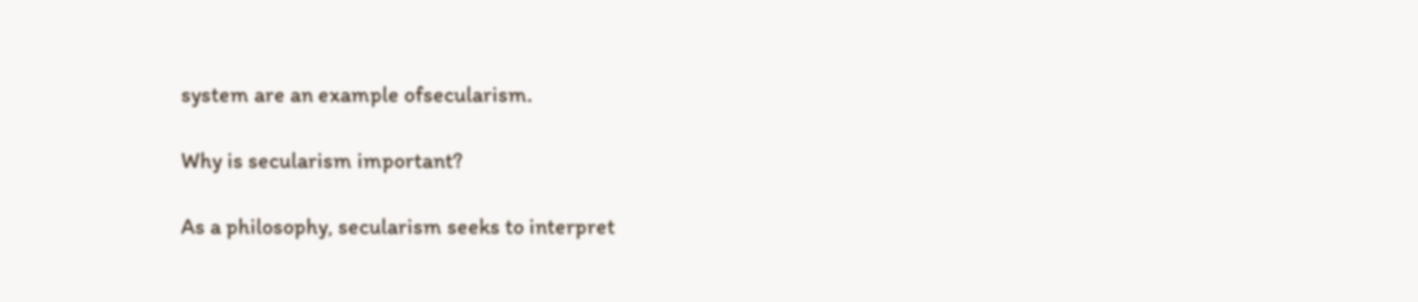system are an example ofsecularism.

Why is secularism important?

As a philosophy, secularism seeks to interpret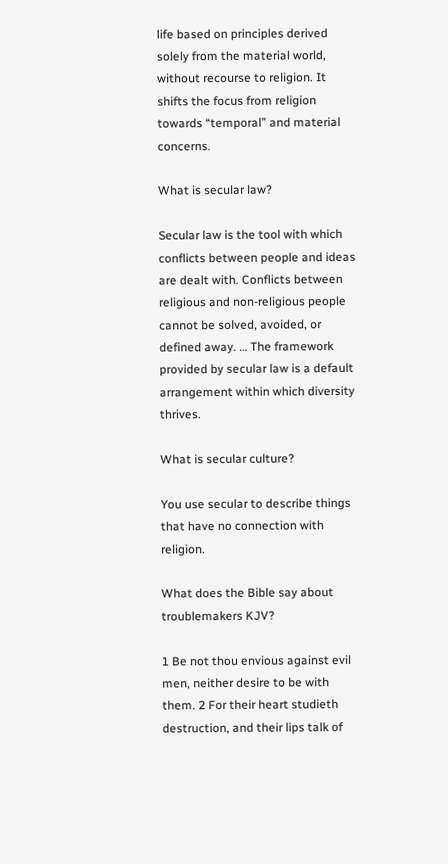life based on principles derived solely from the material world, without recourse to religion. It shifts the focus from religion towards “temporal” and material concerns.

What is secular law?

Secular law is the tool with which conflicts between people and ideas are dealt with. Conflicts between religious and non-religious people cannot be solved, avoided, or defined away. … The framework provided by secular law is a default arrangement within which diversity thrives.

What is secular culture?

You use secular to describe things that have no connection with religion.

What does the Bible say about troublemakers KJV?

1 Be not thou envious against evil men, neither desire to be with them. 2 For their heart studieth destruction, and their lips talk of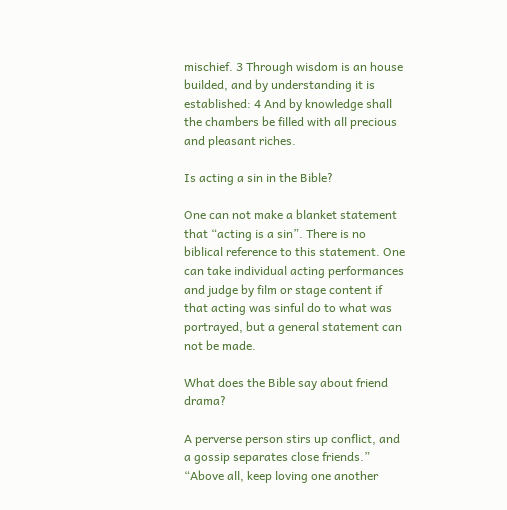mischief. 3 Through wisdom is an house builded, and by understanding it is established: 4 And by knowledge shall the chambers be filled with all precious and pleasant riches.

Is acting a sin in the Bible?

One can not make a blanket statement that “acting is a sin”. There is no biblical reference to this statement. One can take individual acting performances and judge by film or stage content if that acting was sinful do to what was portrayed, but a general statement can not be made.

What does the Bible say about friend drama?

A perverse person stirs up conflict, and a gossip separates close friends.” “Above all, keep loving one another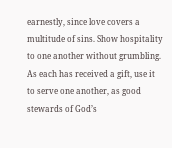earnestly, since love covers a multitude of sins. Show hospitality to one another without grumbling. As each has received a gift, use it to serve one another, as good stewards of God’s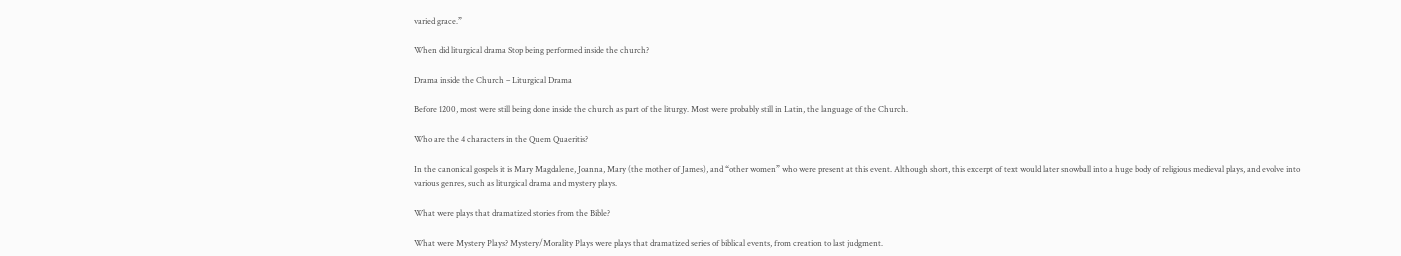varied grace.”

When did liturgical drama Stop being performed inside the church?

Drama inside the Church – Liturgical Drama

Before 1200, most were still being done inside the church as part of the liturgy. Most were probably still in Latin, the language of the Church.

Who are the 4 characters in the Quem Quaeritis?

In the canonical gospels it is Mary Magdalene, Joanna, Mary (the mother of James), and “other women” who were present at this event. Although short, this excerpt of text would later snowball into a huge body of religious medieval plays, and evolve into various genres, such as liturgical drama and mystery plays.

What were plays that dramatized stories from the Bible?

What were Mystery Plays? Mystery/Morality Plays were plays that dramatized series of biblical events, from creation to last judgment.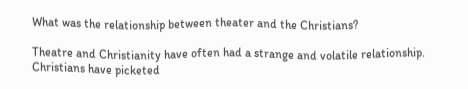What was the relationship between theater and the Christians?

Theatre and Christianity have often had a strange and volatile relationship. Christians have picketed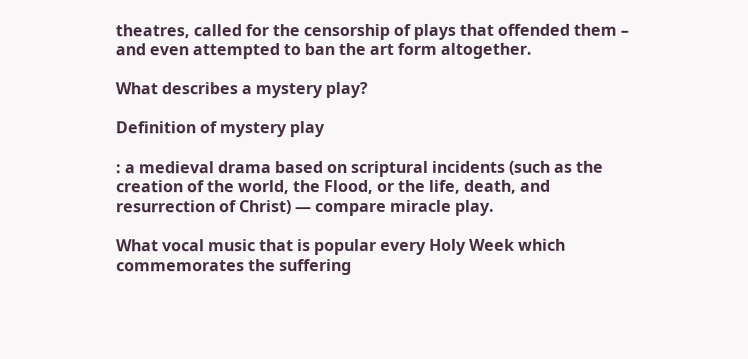theatres, called for the censorship of plays that offended them – and even attempted to ban the art form altogether.

What describes a mystery play?

Definition of mystery play

: a medieval drama based on scriptural incidents (such as the creation of the world, the Flood, or the life, death, and resurrection of Christ) — compare miracle play.

What vocal music that is popular every Holy Week which commemorates the suffering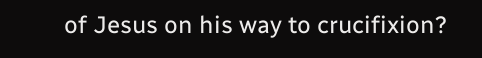of Jesus on his way to crucifixion?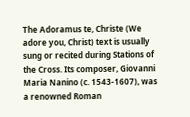The Adoramus te, Christe (We adore you, Christ) text is usually sung or recited during Stations of the Cross. Its composer, Giovanni Maria Nanino (c. 1543-1607), was a renowned Roman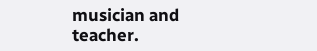musician and teacher.